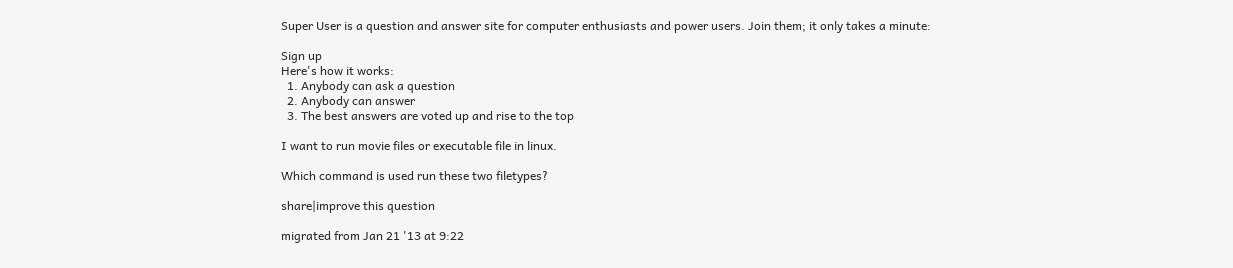Super User is a question and answer site for computer enthusiasts and power users. Join them; it only takes a minute:

Sign up
Here's how it works:
  1. Anybody can ask a question
  2. Anybody can answer
  3. The best answers are voted up and rise to the top

I want to run movie files or executable file in linux.

Which command is used run these two filetypes?

share|improve this question

migrated from Jan 21 '13 at 9:22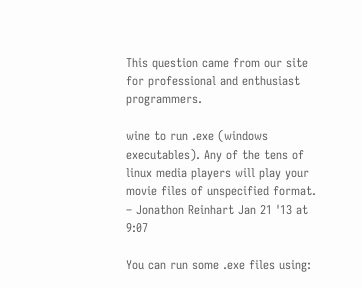This question came from our site for professional and enthusiast programmers.

wine to run .exe (windows executables). Any of the tens of linux media players will play your movie files of unspecified format. – Jonathon Reinhart Jan 21 '13 at 9:07

You can run some .exe files using: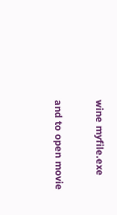wine myfile.exe

and to open movie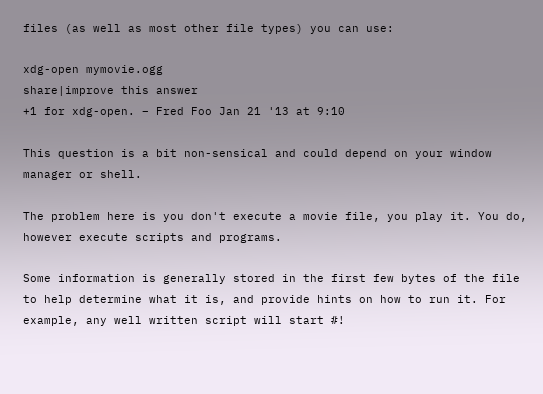files (as well as most other file types) you can use:

xdg-open mymovie.ogg
share|improve this answer
+1 for xdg-open. – Fred Foo Jan 21 '13 at 9:10

This question is a bit non-sensical and could depend on your window manager or shell.

The problem here is you don't execute a movie file, you play it. You do, however execute scripts and programs.

Some information is generally stored in the first few bytes of the file to help determine what it is, and provide hints on how to run it. For example, any well written script will start #!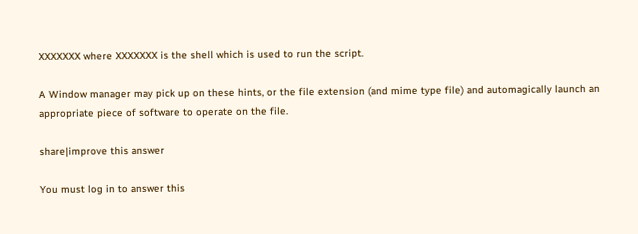XXXXXXX where XXXXXXX is the shell which is used to run the script.

A Window manager may pick up on these hints, or the file extension (and mime type file) and automagically launch an appropriate piece of software to operate on the file.

share|improve this answer

You must log in to answer this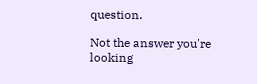question.

Not the answer you're looking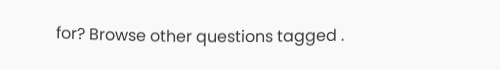for? Browse other questions tagged .